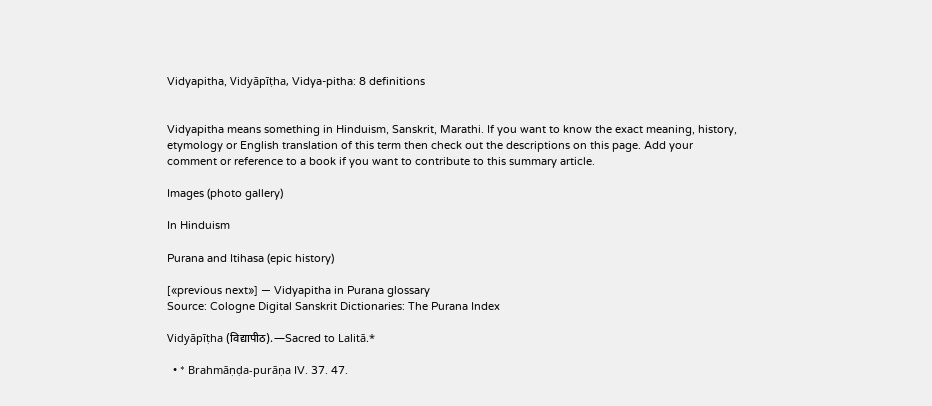Vidyapitha, Vidyāpīṭha, Vidya-pitha: 8 definitions


Vidyapitha means something in Hinduism, Sanskrit, Marathi. If you want to know the exact meaning, history, etymology or English translation of this term then check out the descriptions on this page. Add your comment or reference to a book if you want to contribute to this summary article.

Images (photo gallery)

In Hinduism

Purana and Itihasa (epic history)

[«previous next»] — Vidyapitha in Purana glossary
Source: Cologne Digital Sanskrit Dictionaries: The Purana Index

Vidyāpīṭha (विद्यापीठ).—Sacred to Lalitā.*

  • * Brahmāṇḍa-purāṇa IV. 37. 47.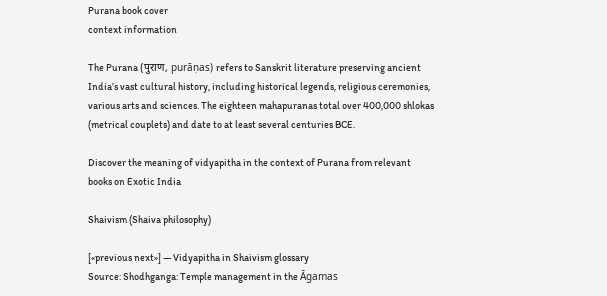Purana book cover
context information

The Purana (पुराण, purāṇas) refers to Sanskrit literature preserving ancient India’s vast cultural history, including historical legends, religious ceremonies, various arts and sciences. The eighteen mahapuranas total over 400,000 shlokas (metrical couplets) and date to at least several centuries BCE.

Discover the meaning of vidyapitha in the context of Purana from relevant books on Exotic India

Shaivism (Shaiva philosophy)

[«previous next»] — Vidyapitha in Shaivism glossary
Source: Shodhganga: Temple management in the Āgamas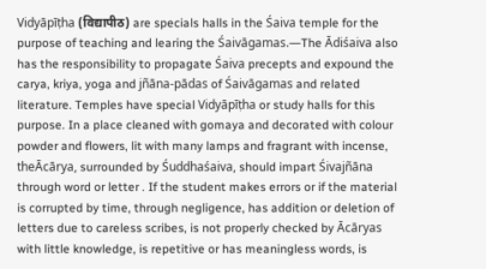Vidyāpīṭha (विद्यापीठ) are specials halls in the Śaiva temple for the purpose of teaching and learing the Śaivāgamas.—The Ādiśaiva also has the responsibility to propagate Śaiva precepts and expound the carya, kriya, yoga and jñāna-pādas of Śaivāgamas and related literature. Temples have special Vidyāpīṭha or study halls for this purpose. In a place cleaned with gomaya and decorated with colour powder and flowers, lit with many lamps and fragrant with incense, theĀcārya, surrounded by Śuddhaśaiva, should impart Śivajñāna through word or letter . If the student makes errors or if the material is corrupted by time, through negligence, has addition or deletion of letters due to careless scribes, is not properly checked by Ācāryas with little knowledge, is repetitive or has meaningless words, is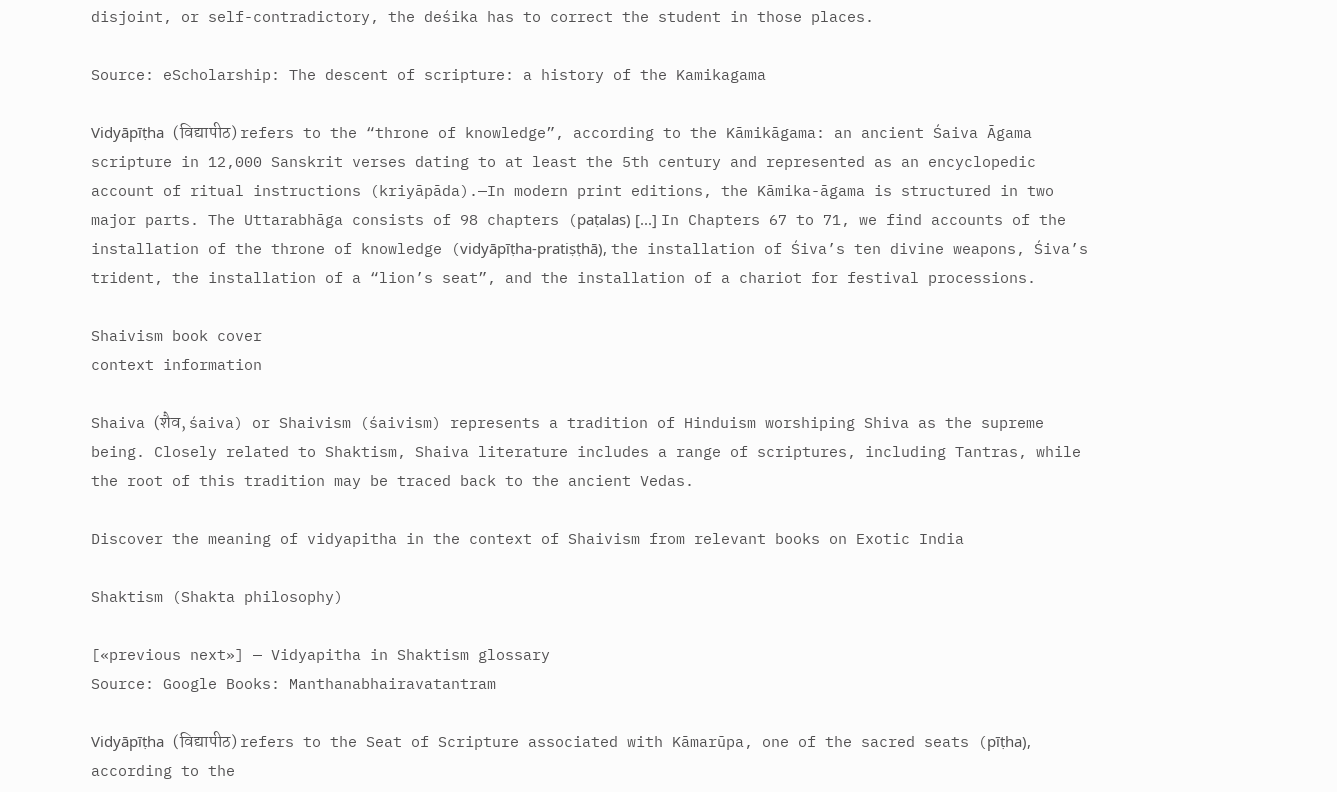disjoint, or self-contradictory, the deśika has to correct the student in those places.

Source: eScholarship: The descent of scripture: a history of the Kamikagama

Vidyāpīṭha (विद्यापीठ) refers to the “throne of knowledge”, according to the Kāmikāgama: an ancient Śaiva Āgama scripture in 12,000 Sanskrit verses dating to at least the 5th century and represented as an encyclopedic account of ritual instructions (kriyāpāda).—In modern print editions, the Kāmika-āgama is structured in two major parts. The Uttarabhāga consists of 98 chapters (paṭalas) [...] In Chapters 67 to 71, we find accounts of the installation of the throne of knowledge (vidyāpīṭha-pratiṣṭhā), the installation of Śiva’s ten divine weapons, Śiva’s trident, the installation of a “lion’s seat”, and the installation of a chariot for festival processions.

Shaivism book cover
context information

Shaiva (शैव, śaiva) or Shaivism (śaivism) represents a tradition of Hinduism worshiping Shiva as the supreme being. Closely related to Shaktism, Shaiva literature includes a range of scriptures, including Tantras, while the root of this tradition may be traced back to the ancient Vedas.

Discover the meaning of vidyapitha in the context of Shaivism from relevant books on Exotic India

Shaktism (Shakta philosophy)

[«previous next»] — Vidyapitha in Shaktism glossary
Source: Google Books: Manthanabhairavatantram

Vidyāpīṭha (विद्यापीठ) refers to the Seat of Scripture associated with Kāmarūpa, one of the sacred seats (pīṭha), according to the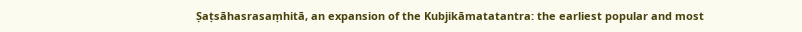Ṣaṭsāhasrasaṃhitā, an expansion of the Kubjikāmatatantra: the earliest popular and most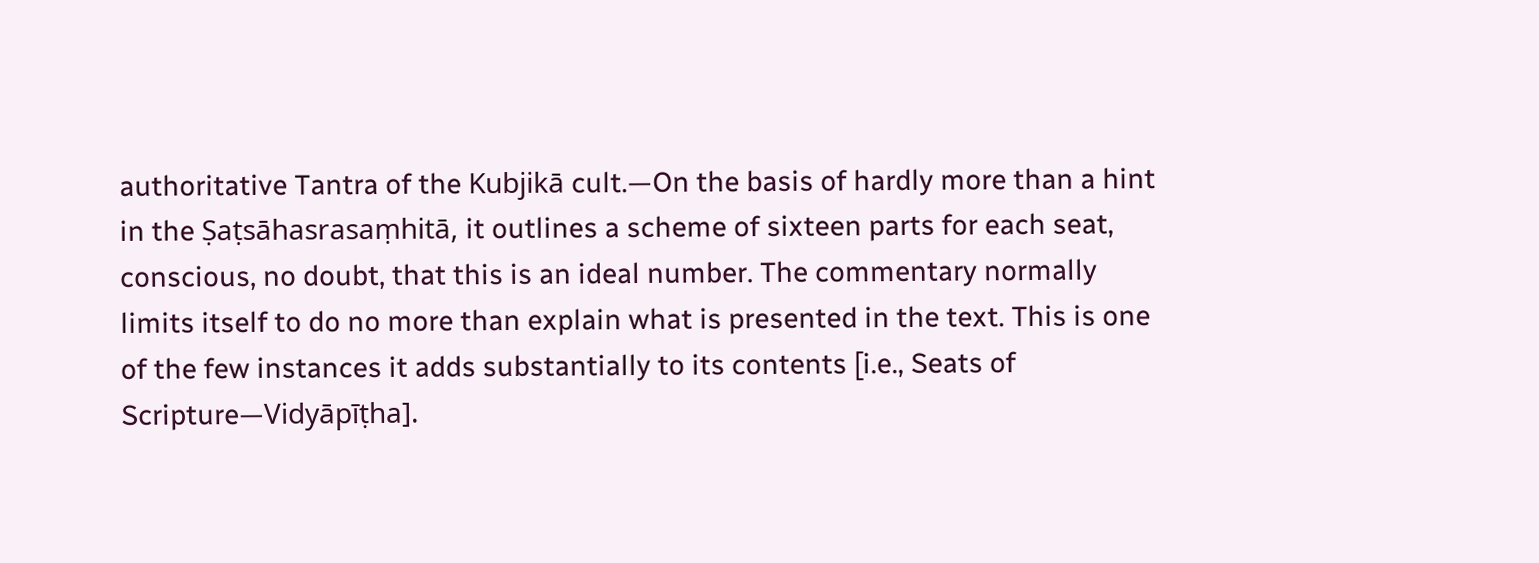authoritative Tantra of the Kubjikā cult.—On the basis of hardly more than a hint in the Ṣaṭsāhasrasaṃhitā, it outlines a scheme of sixteen parts for each seat, conscious, no doubt, that this is an ideal number. The commentary normally limits itself to do no more than explain what is presented in the text. This is one of the few instances it adds substantially to its contents [i.e., Seats of Scripture—Vidyāpīṭha].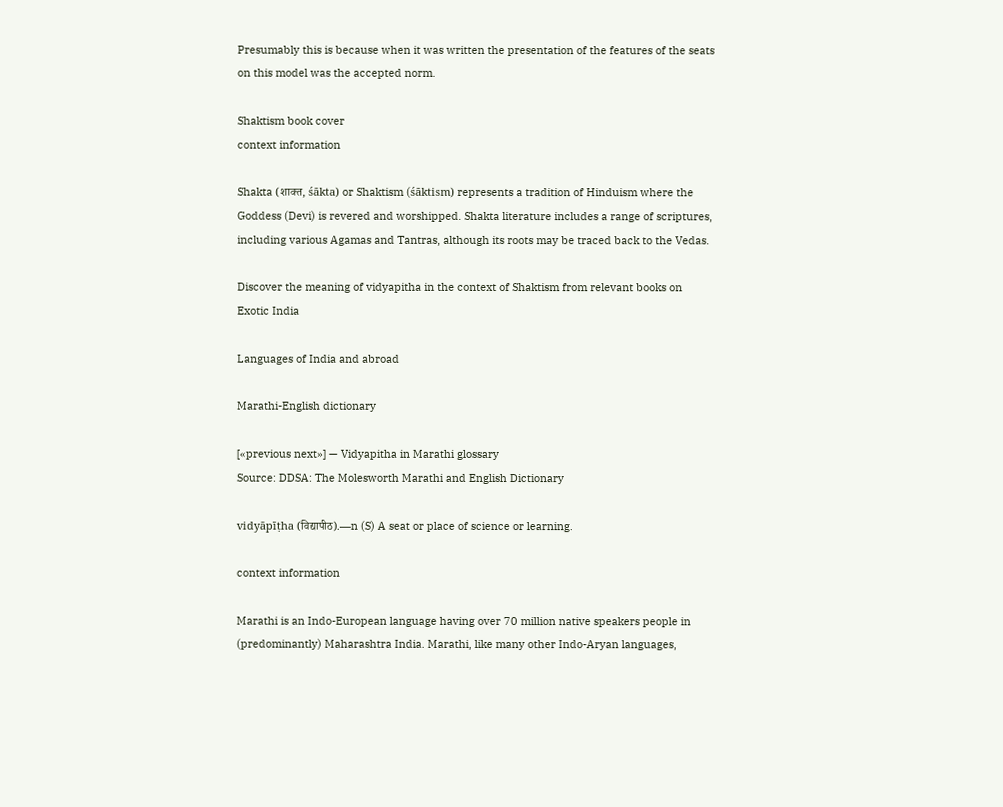Presumably this is because when it was written the presentation of the features of the seats on this model was the accepted norm.

Shaktism book cover
context information

Shakta (शाक्त, śākta) or Shaktism (śāktism) represents a tradition of Hinduism where the Goddess (Devi) is revered and worshipped. Shakta literature includes a range of scriptures, including various Agamas and Tantras, although its roots may be traced back to the Vedas.

Discover the meaning of vidyapitha in the context of Shaktism from relevant books on Exotic India

Languages of India and abroad

Marathi-English dictionary

[«previous next»] — Vidyapitha in Marathi glossary
Source: DDSA: The Molesworth Marathi and English Dictionary

vidyāpīṭha (विद्यापीठ).—n (S) A seat or place of science or learning.

context information

Marathi is an Indo-European language having over 70 million native speakers people in (predominantly) Maharashtra India. Marathi, like many other Indo-Aryan languages,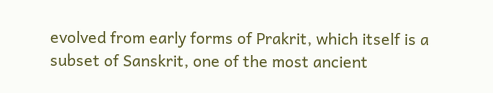evolved from early forms of Prakrit, which itself is a subset of Sanskrit, one of the most ancient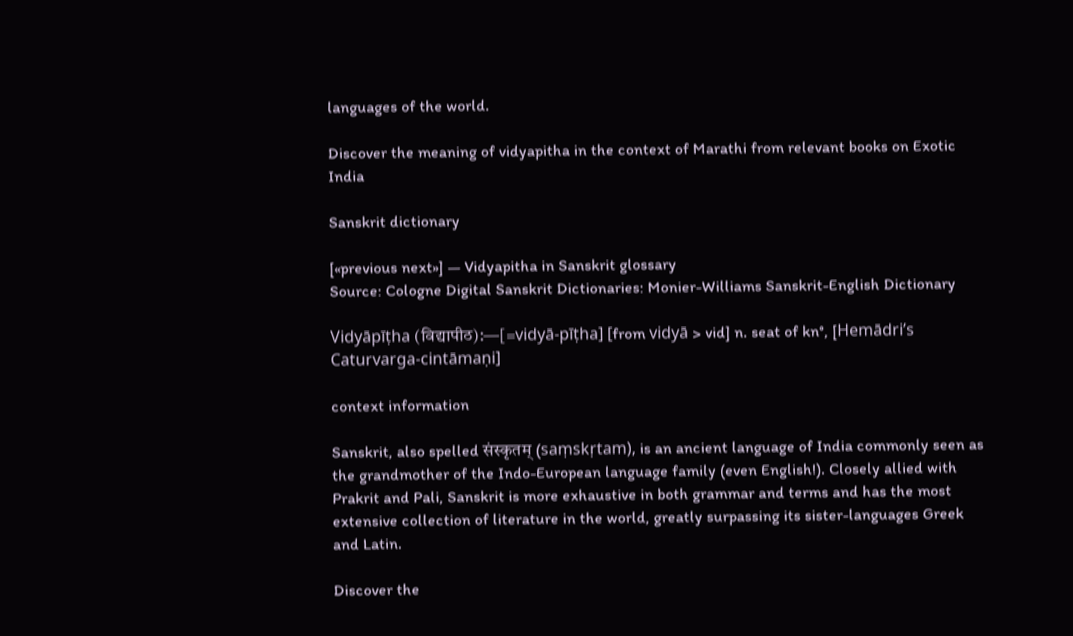languages of the world.

Discover the meaning of vidyapitha in the context of Marathi from relevant books on Exotic India

Sanskrit dictionary

[«previous next»] — Vidyapitha in Sanskrit glossary
Source: Cologne Digital Sanskrit Dictionaries: Monier-Williams Sanskrit-English Dictionary

Vidyāpīṭha (विद्यापीठ):—[=vidyā-pīṭha] [from vidyā > vid] n. seat of kn°, [Hemādri’s Caturvarga-cintāmaṇi]

context information

Sanskrit, also spelled संस्कृतम् (saṃskṛtam), is an ancient language of India commonly seen as the grandmother of the Indo-European language family (even English!). Closely allied with Prakrit and Pali, Sanskrit is more exhaustive in both grammar and terms and has the most extensive collection of literature in the world, greatly surpassing its sister-languages Greek and Latin.

Discover the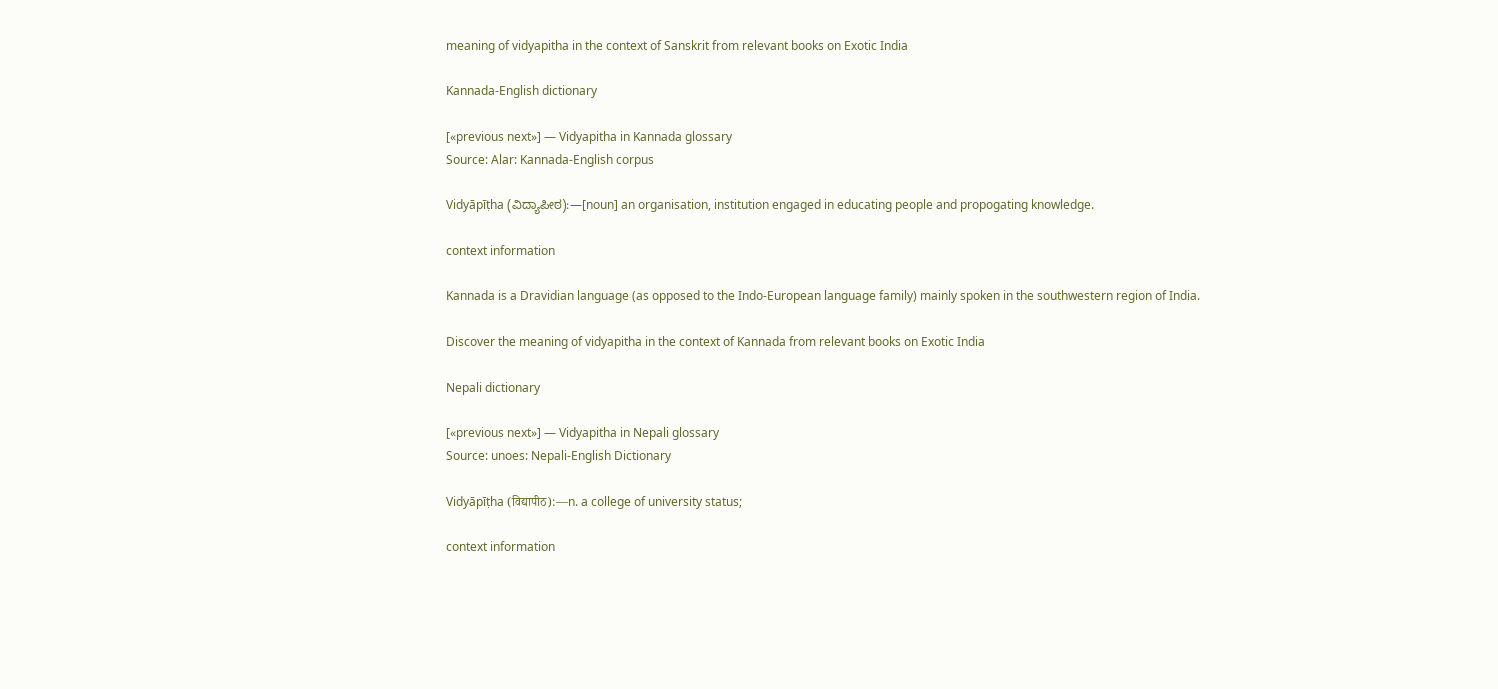meaning of vidyapitha in the context of Sanskrit from relevant books on Exotic India

Kannada-English dictionary

[«previous next»] — Vidyapitha in Kannada glossary
Source: Alar: Kannada-English corpus

Vidyāpīṭha (ವಿದ್ಯಾಪೀಠ):—[noun] an organisation, institution engaged in educating people and propogating knowledge.

context information

Kannada is a Dravidian language (as opposed to the Indo-European language family) mainly spoken in the southwestern region of India.

Discover the meaning of vidyapitha in the context of Kannada from relevant books on Exotic India

Nepali dictionary

[«previous next»] — Vidyapitha in Nepali glossary
Source: unoes: Nepali-English Dictionary

Vidyāpīṭha (विद्यापीठ):—n. a college of university status;

context information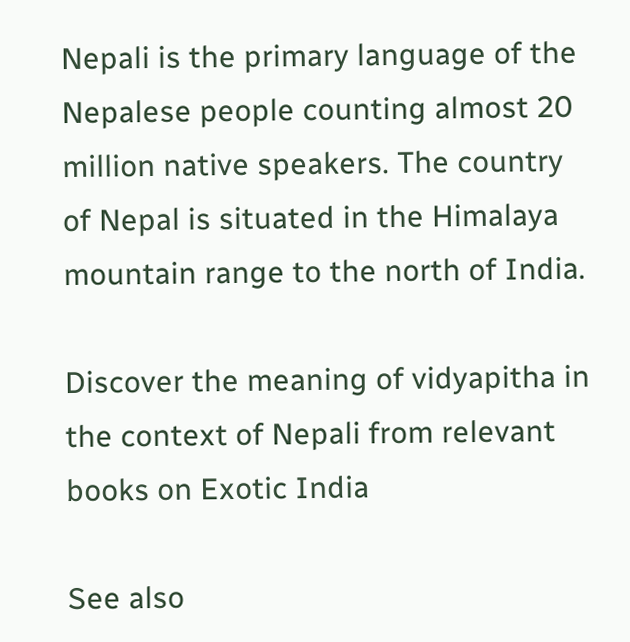Nepali is the primary language of the Nepalese people counting almost 20 million native speakers. The country of Nepal is situated in the Himalaya mountain range to the north of India.

Discover the meaning of vidyapitha in the context of Nepali from relevant books on Exotic India

See also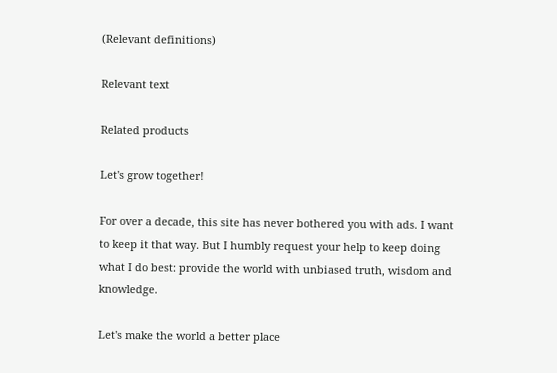(Relevant definitions)

Relevant text

Related products

Let's grow together!

For over a decade, this site has never bothered you with ads. I want to keep it that way. But I humbly request your help to keep doing what I do best: provide the world with unbiased truth, wisdom and knowledge.

Let's make the world a better place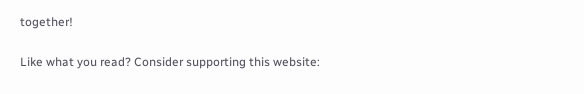together!

Like what you read? Consider supporting this website: